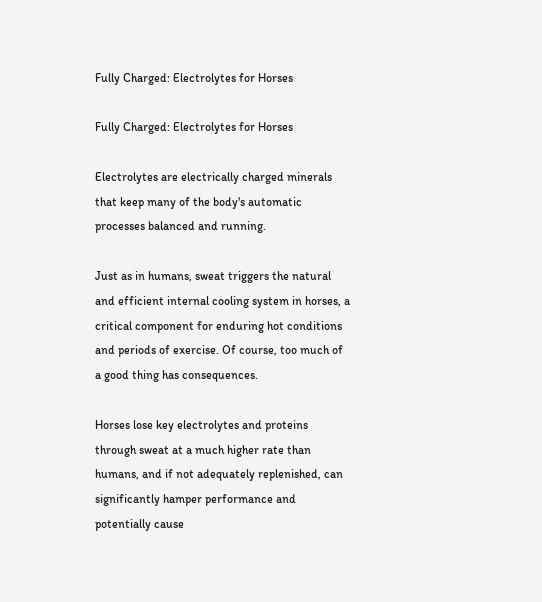Fully Charged: Electrolytes for Horses

Fully Charged: Electrolytes for Horses

Electrolytes are electrically charged minerals that keep many of the body's automatic processes balanced and running.

Just as in humans, sweat triggers the natural and efficient internal cooling system in horses, a critical component for enduring hot conditions and periods of exercise. Of course, too much of a good thing has consequences.

Horses lose key electrolytes and proteins through sweat at a much higher rate than humans, and if not adequately replenished, can significantly hamper performance and potentially cause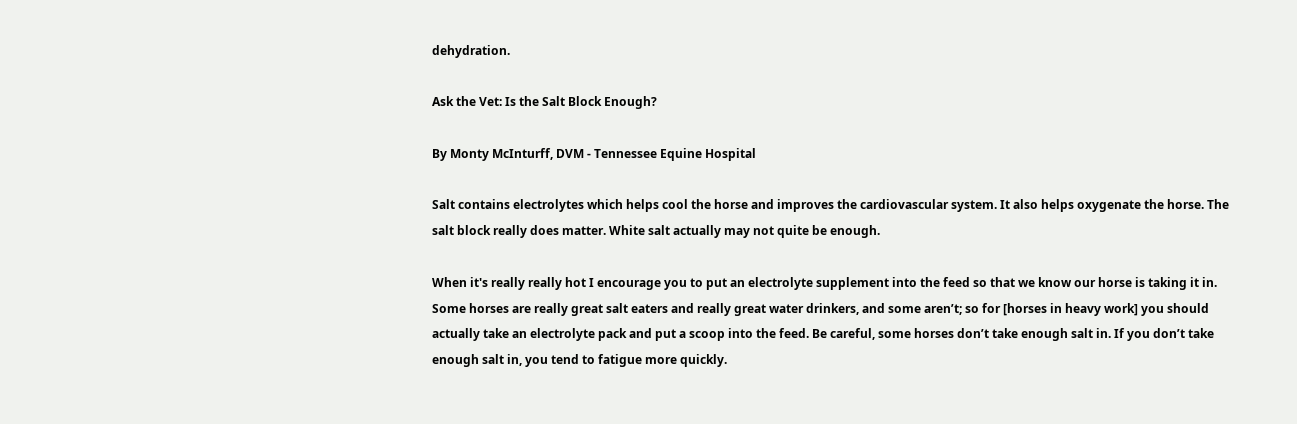dehydration.

Ask the Vet: Is the Salt Block Enough?

By Monty McInturff, DVM - Tennessee Equine Hospital

Salt contains electrolytes which helps cool the horse and improves the cardiovascular system. It also helps oxygenate the horse. The salt block really does matter. White salt actually may not quite be enough.

When it's really really hot I encourage you to put an electrolyte supplement into the feed so that we know our horse is taking it in. Some horses are really great salt eaters and really great water drinkers, and some aren’t; so for [horses in heavy work] you should actually take an electrolyte pack and put a scoop into the feed. Be careful, some horses don’t take enough salt in. If you don’t take enough salt in, you tend to fatigue more quickly.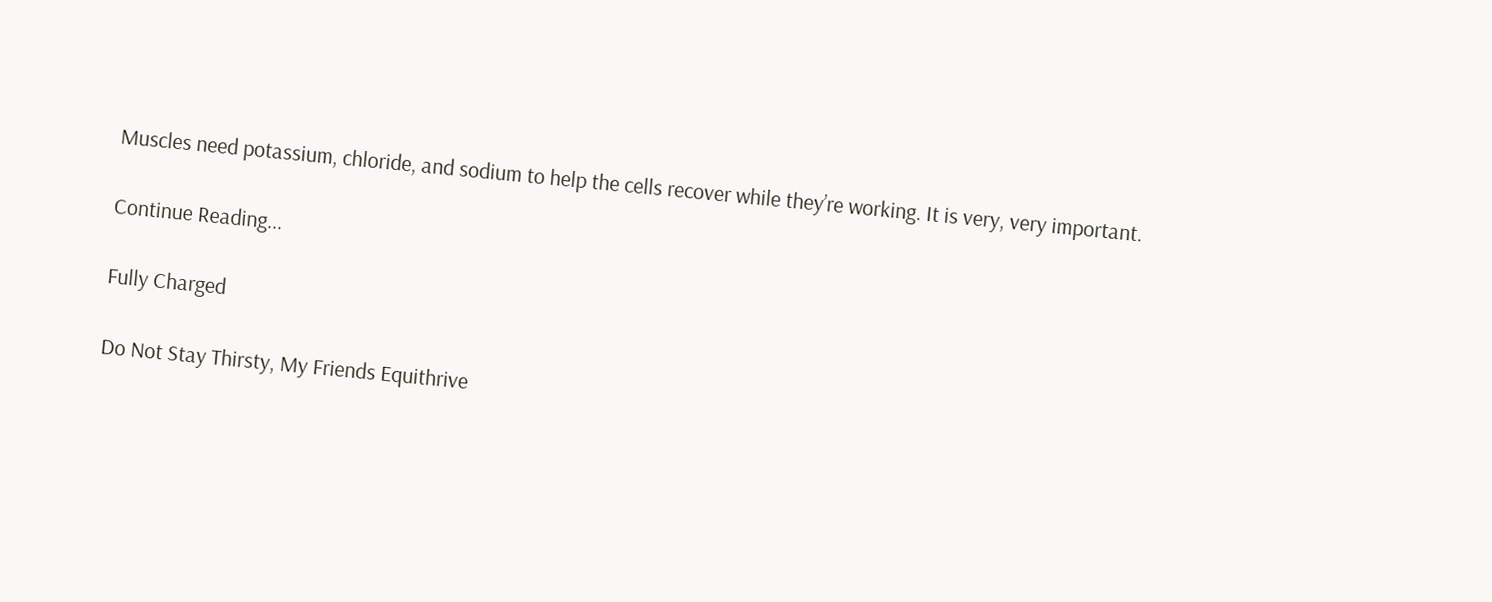Muscles need potassium, chloride, and sodium to help the cells recover while they’re working. It is very, very important.

Continue Reading...

Fully Charged

Do Not Stay Thirsty, My Friends Equithrive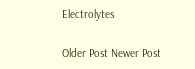Electrolytes

Older Post Newer Post